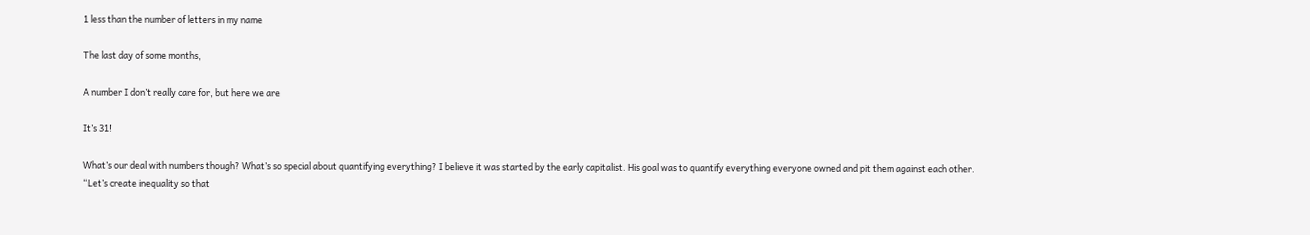1 less than the number of letters in my name

The last day of some months,

A number I don’t really care for, but here we are

It’s 31!

What’s our deal with numbers though? What’s so special about quantifying everything? I believe it was started by the early capitalist. His goal was to quantify everything everyone owned and pit them against each other. “Let’s create inequality so that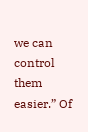we can control them easier.” Of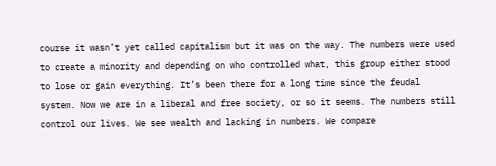course it wasn’t yet called capitalism but it was on the way. The numbers were used to create a minority and depending on who controlled what, this group either stood to lose or gain everything. It’s been there for a long time since the feudal system. Now we are in a liberal and free society, or so it seems. The numbers still control our lives. We see wealth and lacking in numbers. We compare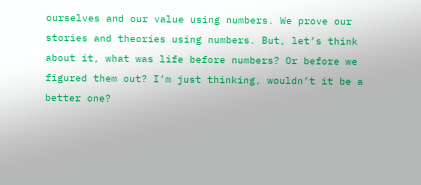ourselves and our value using numbers. We prove our stories and theories using numbers. But, let’s think about it, what was life before numbers? Or before we figured them out? I’m just thinking, wouldn’t it be a better one?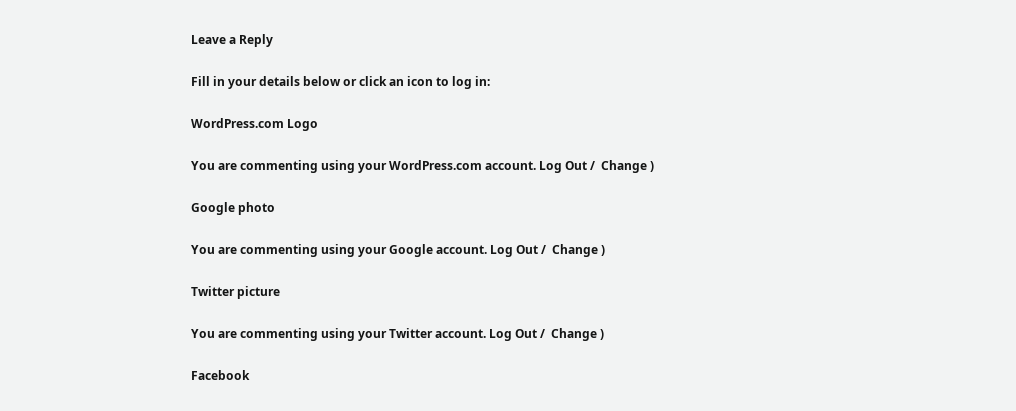Leave a Reply

Fill in your details below or click an icon to log in:

WordPress.com Logo

You are commenting using your WordPress.com account. Log Out /  Change )

Google photo

You are commenting using your Google account. Log Out /  Change )

Twitter picture

You are commenting using your Twitter account. Log Out /  Change )

Facebook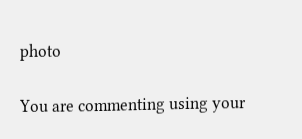photo

You are commenting using your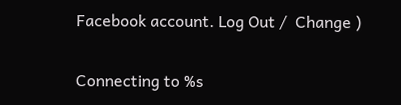Facebook account. Log Out /  Change )

Connecting to %s